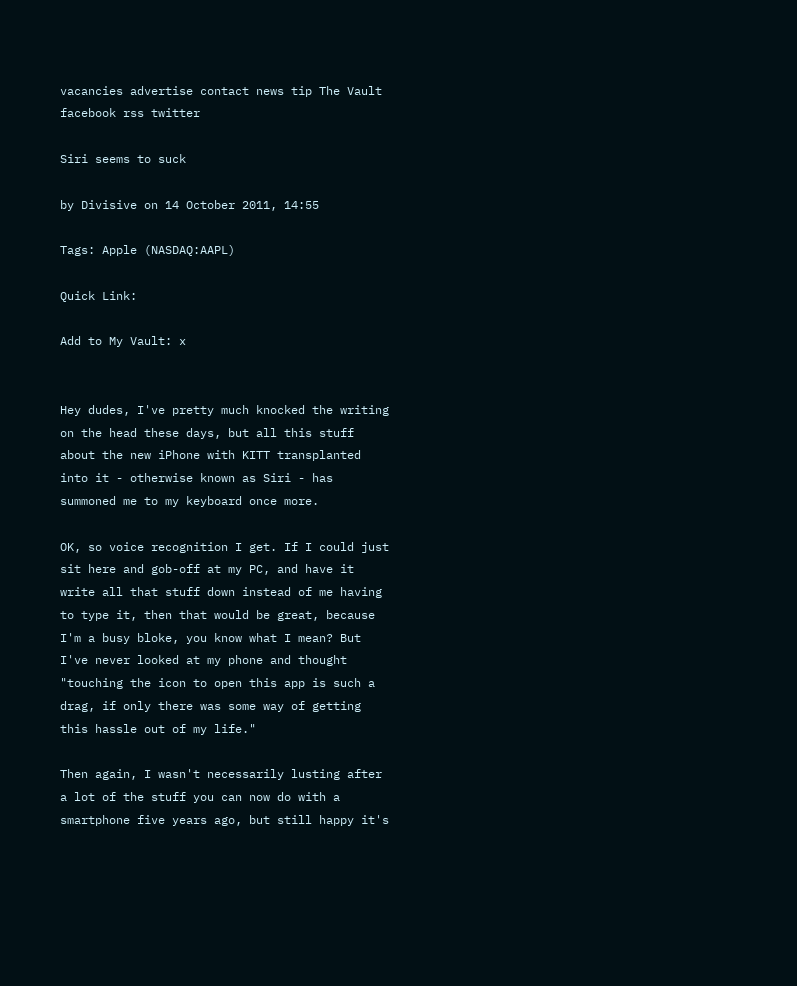vacancies advertise contact news tip The Vault
facebook rss twitter

Siri seems to suck

by Divisive on 14 October 2011, 14:55

Tags: Apple (NASDAQ:AAPL)

Quick Link:

Add to My Vault: x


Hey dudes, I've pretty much knocked the writing on the head these days, but all this stuff about the new iPhone with KITT transplanted into it - otherwise known as Siri - has summoned me to my keyboard once more.

OK, so voice recognition I get. If I could just sit here and gob-off at my PC, and have it write all that stuff down instead of me having to type it, then that would be great, because I'm a busy bloke, you know what I mean? But I've never looked at my phone and thought "touching the icon to open this app is such a drag, if only there was some way of getting this hassle out of my life."

Then again, I wasn't necessarily lusting after a lot of the stuff you can now do with a smartphone five years ago, but still happy it's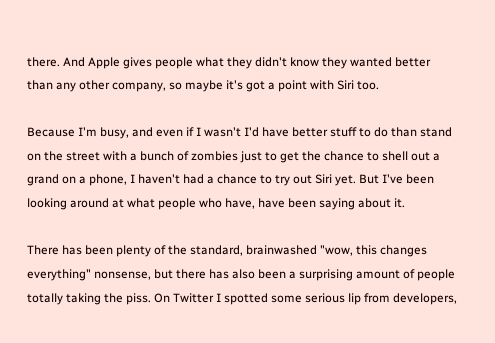there. And Apple gives people what they didn't know they wanted better than any other company, so maybe it's got a point with Siri too.

Because I'm busy, and even if I wasn't I'd have better stuff to do than stand on the street with a bunch of zombies just to get the chance to shell out a grand on a phone, I haven't had a chance to try out Siri yet. But I've been looking around at what people who have, have been saying about it.

There has been plenty of the standard, brainwashed "wow, this changes everything" nonsense, but there has also been a surprising amount of people totally taking the piss. On Twitter I spotted some serious lip from developers,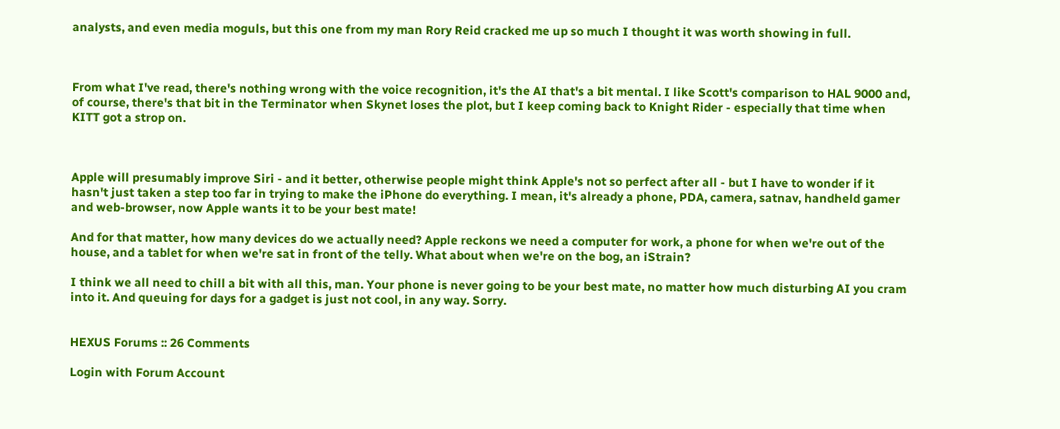analysts, and even media moguls, but this one from my man Rory Reid cracked me up so much I thought it was worth showing in full.



From what I've read, there's nothing wrong with the voice recognition, it's the AI that's a bit mental. I like Scott's comparison to HAL 9000 and, of course, there's that bit in the Terminator when Skynet loses the plot, but I keep coming back to Knight Rider - especially that time when KITT got a strop on.



Apple will presumably improve Siri - and it better, otherwise people might think Apple's not so perfect after all - but I have to wonder if it hasn't just taken a step too far in trying to make the iPhone do everything. I mean, it's already a phone, PDA, camera, satnav, handheld gamer and web-browser, now Apple wants it to be your best mate!

And for that matter, how many devices do we actually need? Apple reckons we need a computer for work, a phone for when we're out of the house, and a tablet for when we're sat in front of the telly. What about when we're on the bog, an iStrain?

I think we all need to chill a bit with all this, man. Your phone is never going to be your best mate, no matter how much disturbing AI you cram into it. And queuing for days for a gadget is just not cool, in any way. Sorry.


HEXUS Forums :: 26 Comments

Login with Forum Account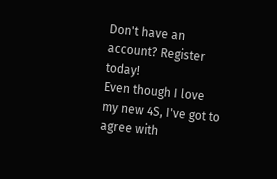Don't have an account? Register today!
Even though I love my new 4S, I've got to agree with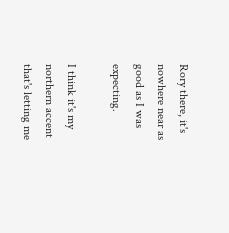Rory there, it's nowhere near as good as I was expecting.

I think it's my northern accent that's letting me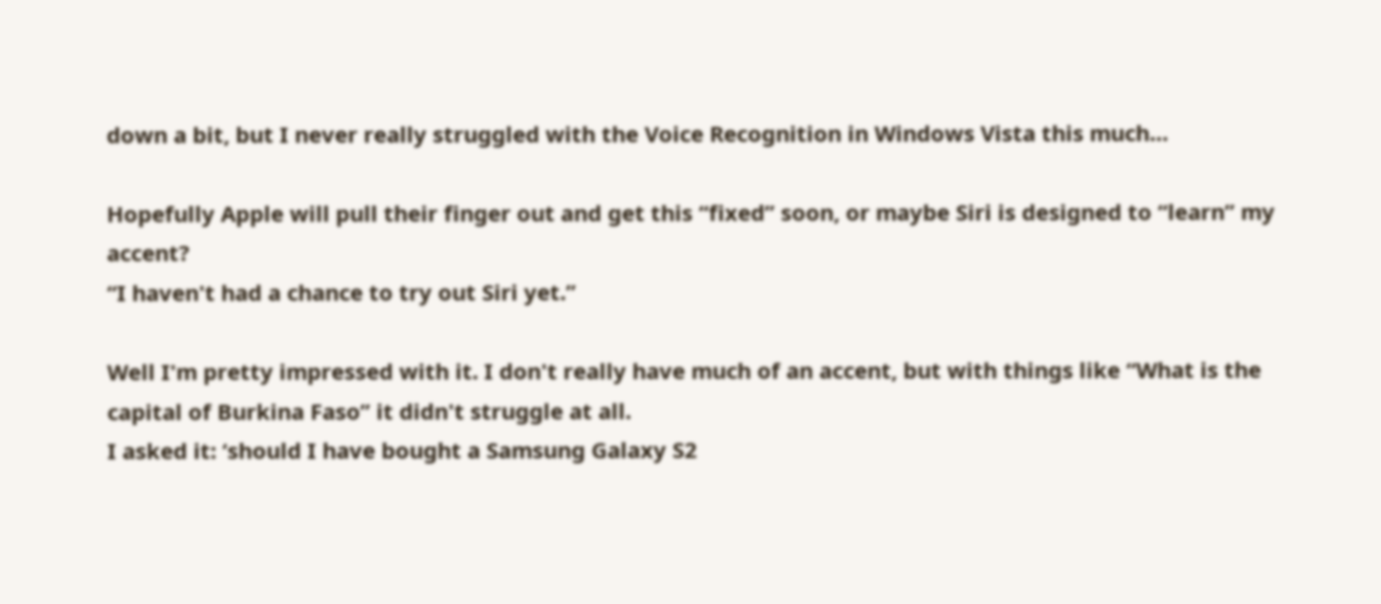down a bit, but I never really struggled with the Voice Recognition in Windows Vista this much…

Hopefully Apple will pull their finger out and get this “fixed” soon, or maybe Siri is designed to “learn” my accent?
“I haven't had a chance to try out Siri yet.”

Well I'm pretty impressed with it. I don't really have much of an accent, but with things like “What is the capital of Burkina Faso” it didn't struggle at all.
I asked it: ‘should I have bought a Samsung Galaxy S2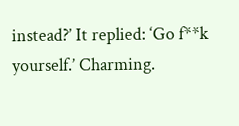instead?’ It replied: ‘Go f**k yourself.’ Charming.